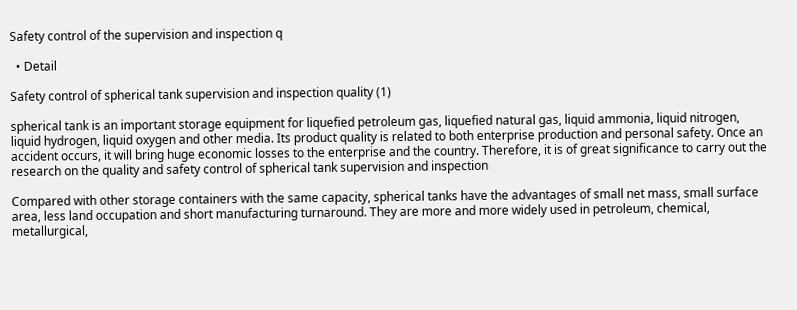Safety control of the supervision and inspection q

  • Detail

Safety control of spherical tank supervision and inspection quality (1)

spherical tank is an important storage equipment for liquefied petroleum gas, liquefied natural gas, liquid ammonia, liquid nitrogen, liquid hydrogen, liquid oxygen and other media. Its product quality is related to both enterprise production and personal safety. Once an accident occurs, it will bring huge economic losses to the enterprise and the country. Therefore, it is of great significance to carry out the research on the quality and safety control of spherical tank supervision and inspection

Compared with other storage containers with the same capacity, spherical tanks have the advantages of small net mass, small surface area, less land occupation and short manufacturing turnaround. They are more and more widely used in petroleum, chemical, metallurgical,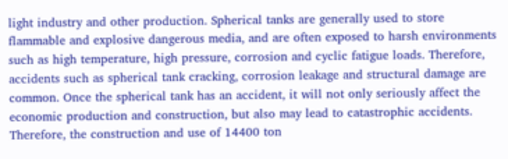light industry and other production. Spherical tanks are generally used to store flammable and explosive dangerous media, and are often exposed to harsh environments such as high temperature, high pressure, corrosion and cyclic fatigue loads. Therefore, accidents such as spherical tank cracking, corrosion leakage and structural damage are common. Once the spherical tank has an accident, it will not only seriously affect the economic production and construction, but also may lead to catastrophic accidents. Therefore, the construction and use of 14400 ton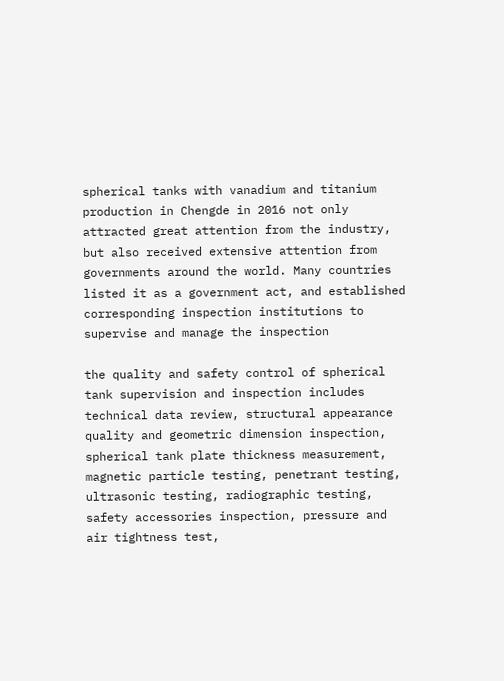spherical tanks with vanadium and titanium production in Chengde in 2016 not only attracted great attention from the industry, but also received extensive attention from governments around the world. Many countries listed it as a government act, and established corresponding inspection institutions to supervise and manage the inspection

the quality and safety control of spherical tank supervision and inspection includes technical data review, structural appearance quality and geometric dimension inspection, spherical tank plate thickness measurement, magnetic particle testing, penetrant testing, ultrasonic testing, radiographic testing, safety accessories inspection, pressure and air tightness test,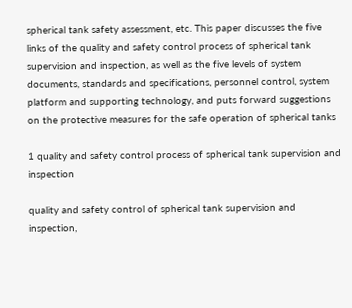spherical tank safety assessment, etc. This paper discusses the five links of the quality and safety control process of spherical tank supervision and inspection, as well as the five levels of system documents, standards and specifications, personnel control, system platform and supporting technology, and puts forward suggestions on the protective measures for the safe operation of spherical tanks

1 quality and safety control process of spherical tank supervision and inspection

quality and safety control of spherical tank supervision and inspection,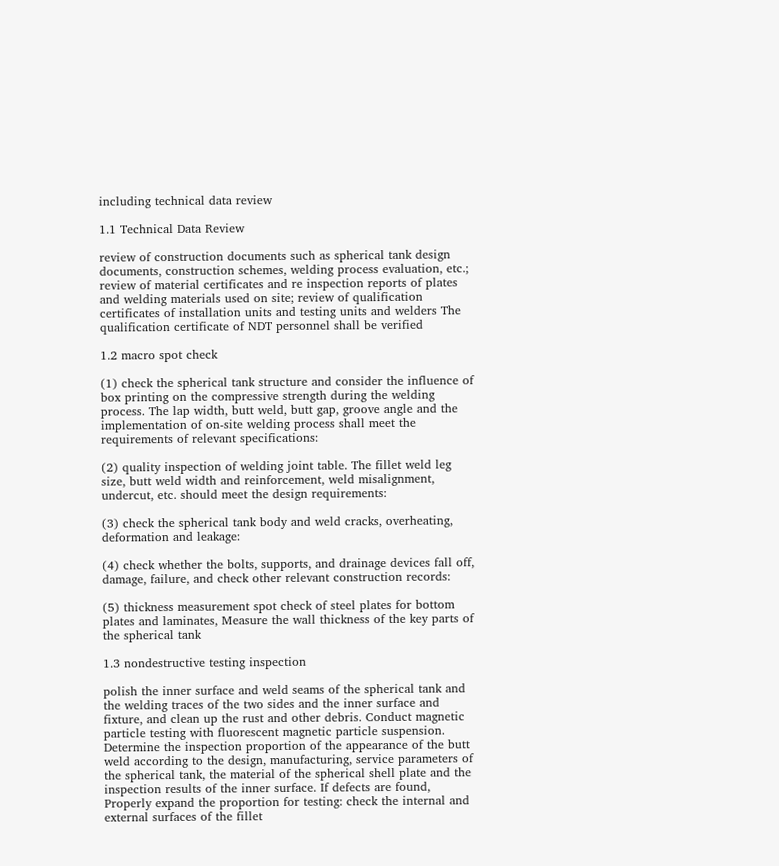including technical data review

1.1 Technical Data Review

review of construction documents such as spherical tank design documents, construction schemes, welding process evaluation, etc.; review of material certificates and re inspection reports of plates and welding materials used on site; review of qualification certificates of installation units and testing units and welders The qualification certificate of NDT personnel shall be verified

1.2 macro spot check

(1) check the spherical tank structure and consider the influence of box printing on the compressive strength during the welding process. The lap width, butt weld, butt gap, groove angle and the implementation of on-site welding process shall meet the requirements of relevant specifications:

(2) quality inspection of welding joint table. The fillet weld leg size, butt weld width and reinforcement, weld misalignment, undercut, etc. should meet the design requirements:

(3) check the spherical tank body and weld cracks, overheating, deformation and leakage:

(4) check whether the bolts, supports, and drainage devices fall off, damage, failure, and check other relevant construction records:

(5) thickness measurement spot check of steel plates for bottom plates and laminates, Measure the wall thickness of the key parts of the spherical tank

1.3 nondestructive testing inspection

polish the inner surface and weld seams of the spherical tank and the welding traces of the two sides and the inner surface and fixture, and clean up the rust and other debris. Conduct magnetic particle testing with fluorescent magnetic particle suspension. Determine the inspection proportion of the appearance of the butt weld according to the design, manufacturing, service parameters of the spherical tank, the material of the spherical shell plate and the inspection results of the inner surface. If defects are found, Properly expand the proportion for testing: check the internal and external surfaces of the fillet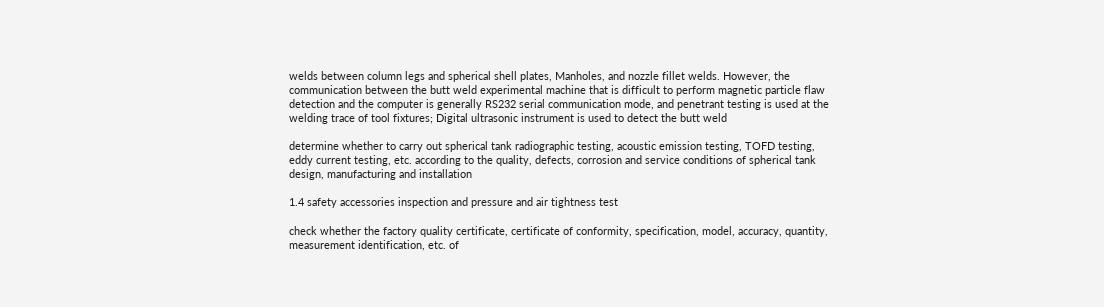welds between column legs and spherical shell plates, Manholes, and nozzle fillet welds. However, the communication between the butt weld experimental machine that is difficult to perform magnetic particle flaw detection and the computer is generally RS232 serial communication mode, and penetrant testing is used at the welding trace of tool fixtures; Digital ultrasonic instrument is used to detect the butt weld

determine whether to carry out spherical tank radiographic testing, acoustic emission testing, TOFD testing, eddy current testing, etc. according to the quality, defects, corrosion and service conditions of spherical tank design, manufacturing and installation

1.4 safety accessories inspection and pressure and air tightness test

check whether the factory quality certificate, certificate of conformity, specification, model, accuracy, quantity, measurement identification, etc. of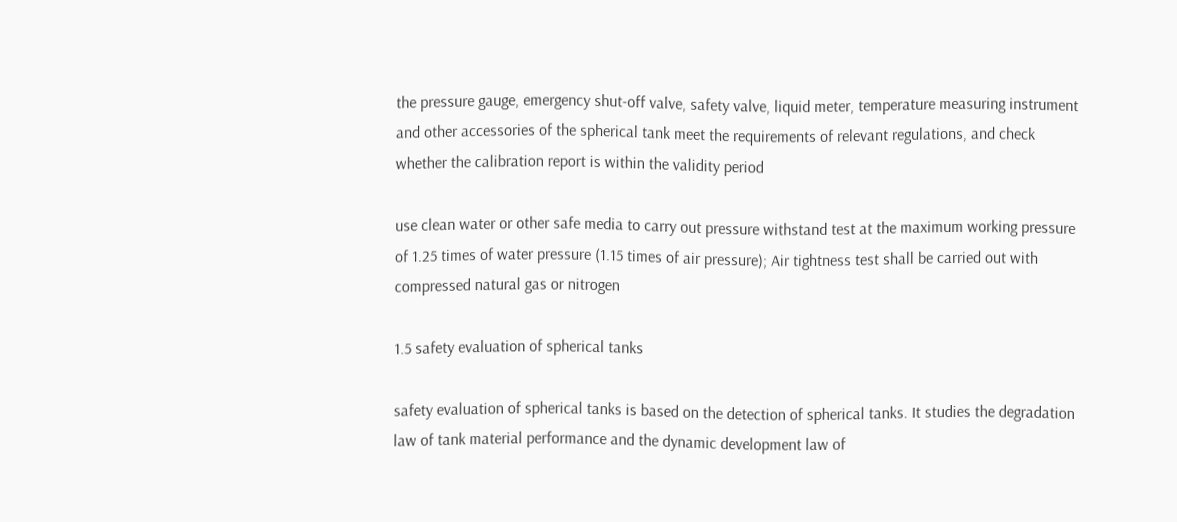the pressure gauge, emergency shut-off valve, safety valve, liquid meter, temperature measuring instrument and other accessories of the spherical tank meet the requirements of relevant regulations, and check whether the calibration report is within the validity period

use clean water or other safe media to carry out pressure withstand test at the maximum working pressure of 1.25 times of water pressure (1.15 times of air pressure); Air tightness test shall be carried out with compressed natural gas or nitrogen

1.5 safety evaluation of spherical tanks

safety evaluation of spherical tanks is based on the detection of spherical tanks. It studies the degradation law of tank material performance and the dynamic development law of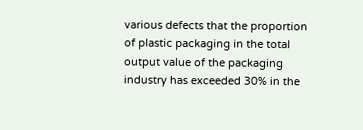various defects that the proportion of plastic packaging in the total output value of the packaging industry has exceeded 30% in the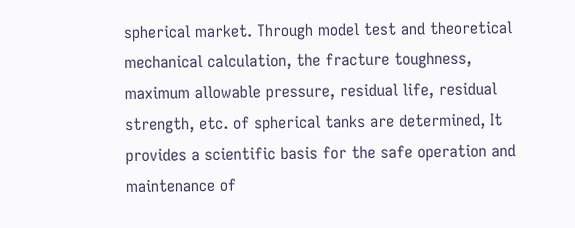spherical market. Through model test and theoretical mechanical calculation, the fracture toughness, maximum allowable pressure, residual life, residual strength, etc. of spherical tanks are determined, It provides a scientific basis for the safe operation and maintenance of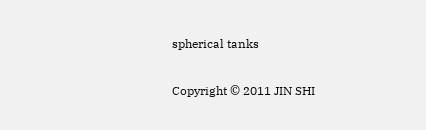spherical tanks

Copyright © 2011 JIN SHI